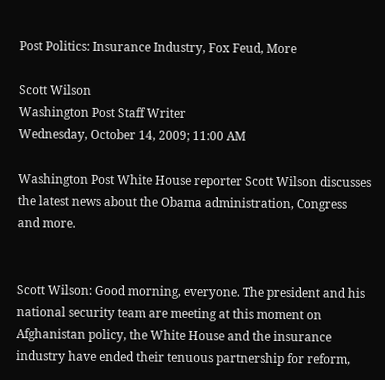Post Politics: Insurance Industry, Fox Feud, More

Scott Wilson
Washington Post Staff Writer
Wednesday, October 14, 2009; 11:00 AM

Washington Post White House reporter Scott Wilson discusses the latest news about the Obama administration, Congress and more.


Scott Wilson: Good morning, everyone. The president and his national security team are meeting at this moment on Afghanistan policy, the White House and the insurance industry have ended their tenuous partnership for reform,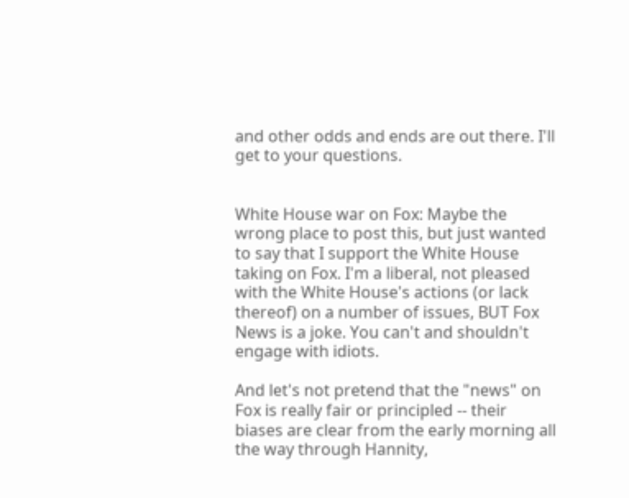and other odds and ends are out there. I'll get to your questions.


White House war on Fox: Maybe the wrong place to post this, but just wanted to say that I support the White House taking on Fox. I'm a liberal, not pleased with the White House's actions (or lack thereof) on a number of issues, BUT Fox News is a joke. You can't and shouldn't engage with idiots.

And let's not pretend that the "news" on Fox is really fair or principled -- their biases are clear from the early morning all the way through Hannity,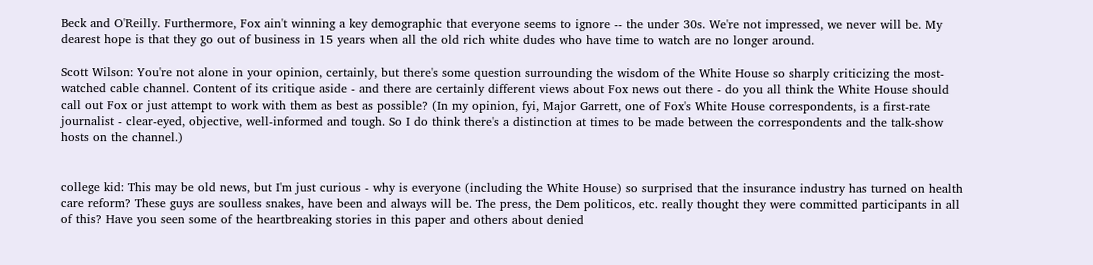Beck and O'Reilly. Furthermore, Fox ain't winning a key demographic that everyone seems to ignore -- the under 30s. We're not impressed, we never will be. My dearest hope is that they go out of business in 15 years when all the old rich white dudes who have time to watch are no longer around.

Scott Wilson: You're not alone in your opinion, certainly, but there's some question surrounding the wisdom of the White House so sharply criticizing the most-watched cable channel. Content of its critique aside - and there are certainly different views about Fox news out there - do you all think the White House should call out Fox or just attempt to work with them as best as possible? (In my opinion, fyi, Major Garrett, one of Fox's White House correspondents, is a first-rate journalist - clear-eyed, objective, well-informed and tough. So I do think there's a distinction at times to be made between the correspondents and the talk-show hosts on the channel.)


college kid: This may be old news, but I'm just curious - why is everyone (including the White House) so surprised that the insurance industry has turned on health care reform? These guys are soulless snakes, have been and always will be. The press, the Dem politicos, etc. really thought they were committed participants in all of this? Have you seen some of the heartbreaking stories in this paper and others about denied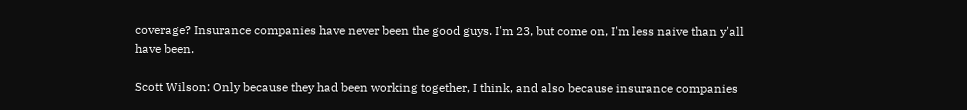coverage? Insurance companies have never been the good guys. I'm 23, but come on, I'm less naive than y'all have been.

Scott Wilson: Only because they had been working together, I think, and also because insurance companies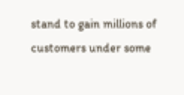stand to gain millions of customers under some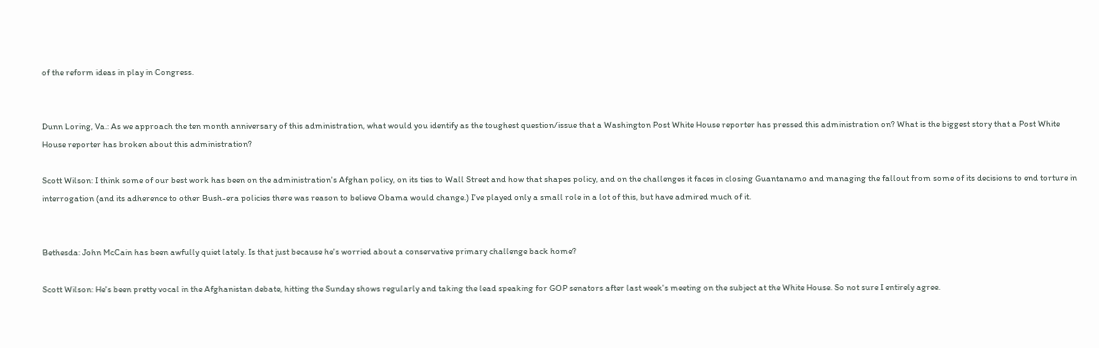of the reform ideas in play in Congress.


Dunn Loring, Va.: As we approach the ten month anniversary of this administration, what would you identify as the toughest question/issue that a Washington Post White House reporter has pressed this administration on? What is the biggest story that a Post White House reporter has broken about this administration?

Scott Wilson: I think some of our best work has been on the administration's Afghan policy, on its ties to Wall Street and how that shapes policy, and on the challenges it faces in closing Guantanamo and managing the fallout from some of its decisions to end torture in interrogation (and its adherence to other Bush-era policies there was reason to believe Obama would change.) I've played only a small role in a lot of this, but have admired much of it.


Bethesda: John McCain has been awfully quiet lately. Is that just because he's worried about a conservative primary challenge back home?

Scott Wilson: He's been pretty vocal in the Afghanistan debate, hitting the Sunday shows regularly and taking the lead speaking for GOP senators after last week's meeting on the subject at the White House. So not sure I entirely agree.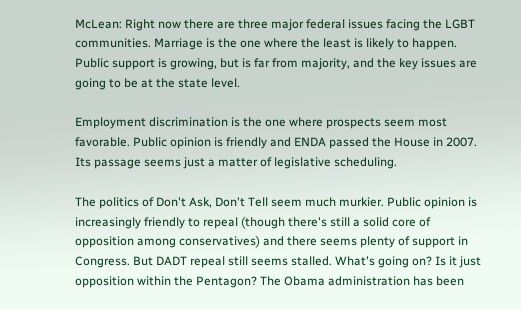McLean: Right now there are three major federal issues facing the LGBT communities. Marriage is the one where the least is likely to happen. Public support is growing, but is far from majority, and the key issues are going to be at the state level.

Employment discrimination is the one where prospects seem most favorable. Public opinion is friendly and ENDA passed the House in 2007. Its passage seems just a matter of legislative scheduling.

The politics of Don't Ask, Don't Tell seem much murkier. Public opinion is increasingly friendly to repeal (though there's still a solid core of opposition among conservatives) and there seems plenty of support in Congress. But DADT repeal still seems stalled. What's going on? Is it just opposition within the Pentagon? The Obama administration has been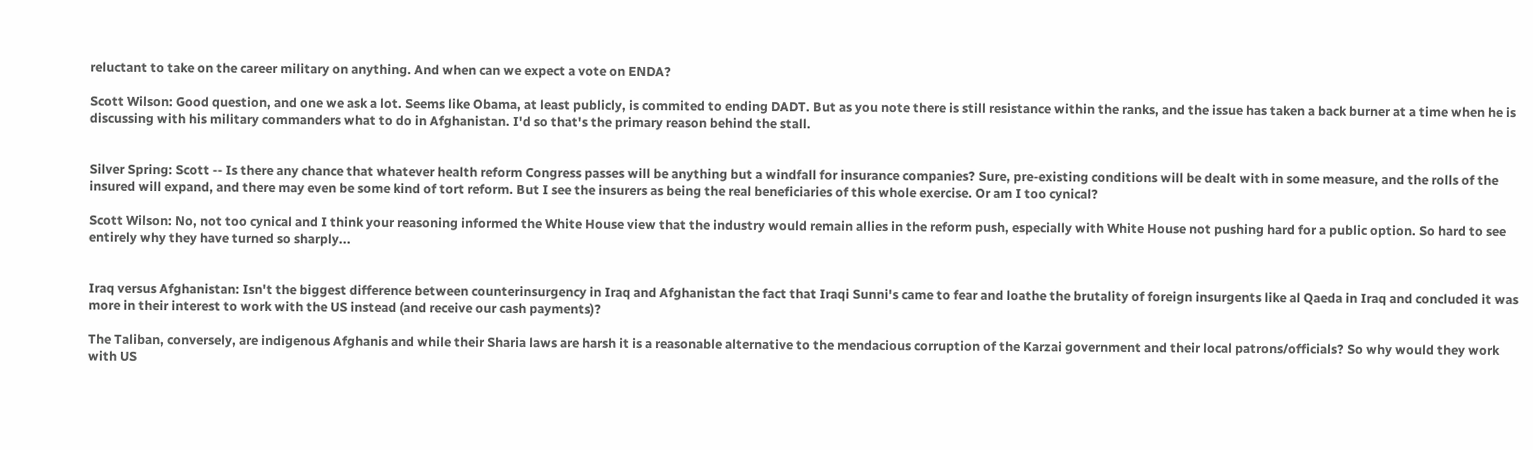reluctant to take on the career military on anything. And when can we expect a vote on ENDA?

Scott Wilson: Good question, and one we ask a lot. Seems like Obama, at least publicly, is commited to ending DADT. But as you note there is still resistance within the ranks, and the issue has taken a back burner at a time when he is discussing with his military commanders what to do in Afghanistan. I'd so that's the primary reason behind the stall.


Silver Spring: Scott -- Is there any chance that whatever health reform Congress passes will be anything but a windfall for insurance companies? Sure, pre-existing conditions will be dealt with in some measure, and the rolls of the insured will expand, and there may even be some kind of tort reform. But I see the insurers as being the real beneficiaries of this whole exercise. Or am I too cynical?

Scott Wilson: No, not too cynical and I think your reasoning informed the White House view that the industry would remain allies in the reform push, especially with White House not pushing hard for a public option. So hard to see entirely why they have turned so sharply...


Iraq versus Afghanistan: Isn't the biggest difference between counterinsurgency in Iraq and Afghanistan the fact that Iraqi Sunni's came to fear and loathe the brutality of foreign insurgents like al Qaeda in Iraq and concluded it was more in their interest to work with the US instead (and receive our cash payments)?

The Taliban, conversely, are indigenous Afghanis and while their Sharia laws are harsh it is a reasonable alternative to the mendacious corruption of the Karzai government and their local patrons/officials? So why would they work with US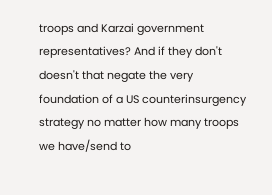troops and Karzai government representatives? And if they don't doesn't that negate the very foundation of a US counterinsurgency strategy no matter how many troops we have/send to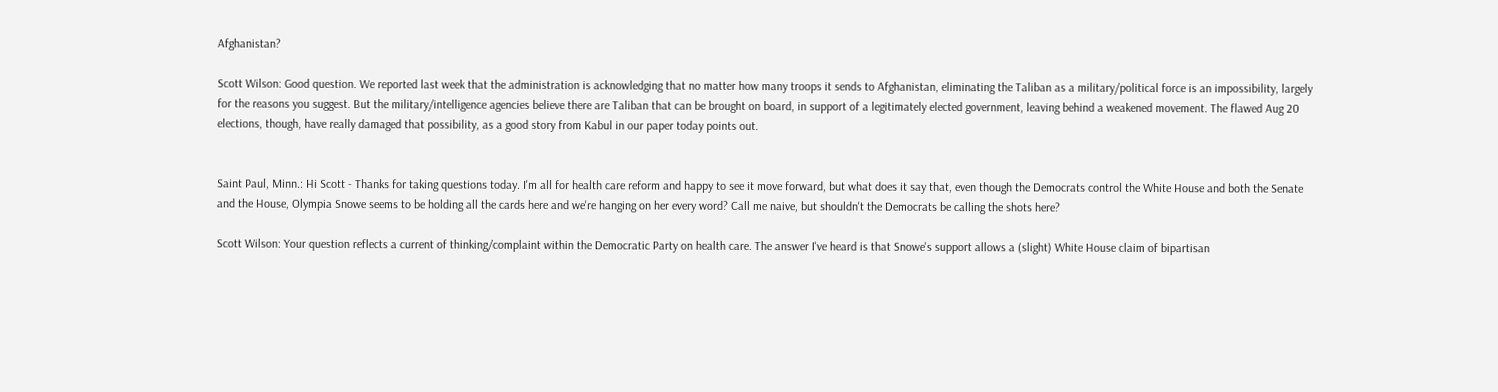Afghanistan?

Scott Wilson: Good question. We reported last week that the administration is acknowledging that no matter how many troops it sends to Afghanistan, eliminating the Taliban as a military/political force is an impossibility, largely for the reasons you suggest. But the military/intelligence agencies believe there are Taliban that can be brought on board, in support of a legitimately elected government, leaving behind a weakened movement. The flawed Aug 20 elections, though, have really damaged that possibility, as a good story from Kabul in our paper today points out.


Saint Paul, Minn.: Hi Scott - Thanks for taking questions today. I'm all for health care reform and happy to see it move forward, but what does it say that, even though the Democrats control the White House and both the Senate and the House, Olympia Snowe seems to be holding all the cards here and we're hanging on her every word? Call me naive, but shouldn't the Democrats be calling the shots here?

Scott Wilson: Your question reflects a current of thinking/complaint within the Democratic Party on health care. The answer I've heard is that Snowe's support allows a (slight) White House claim of bipartisan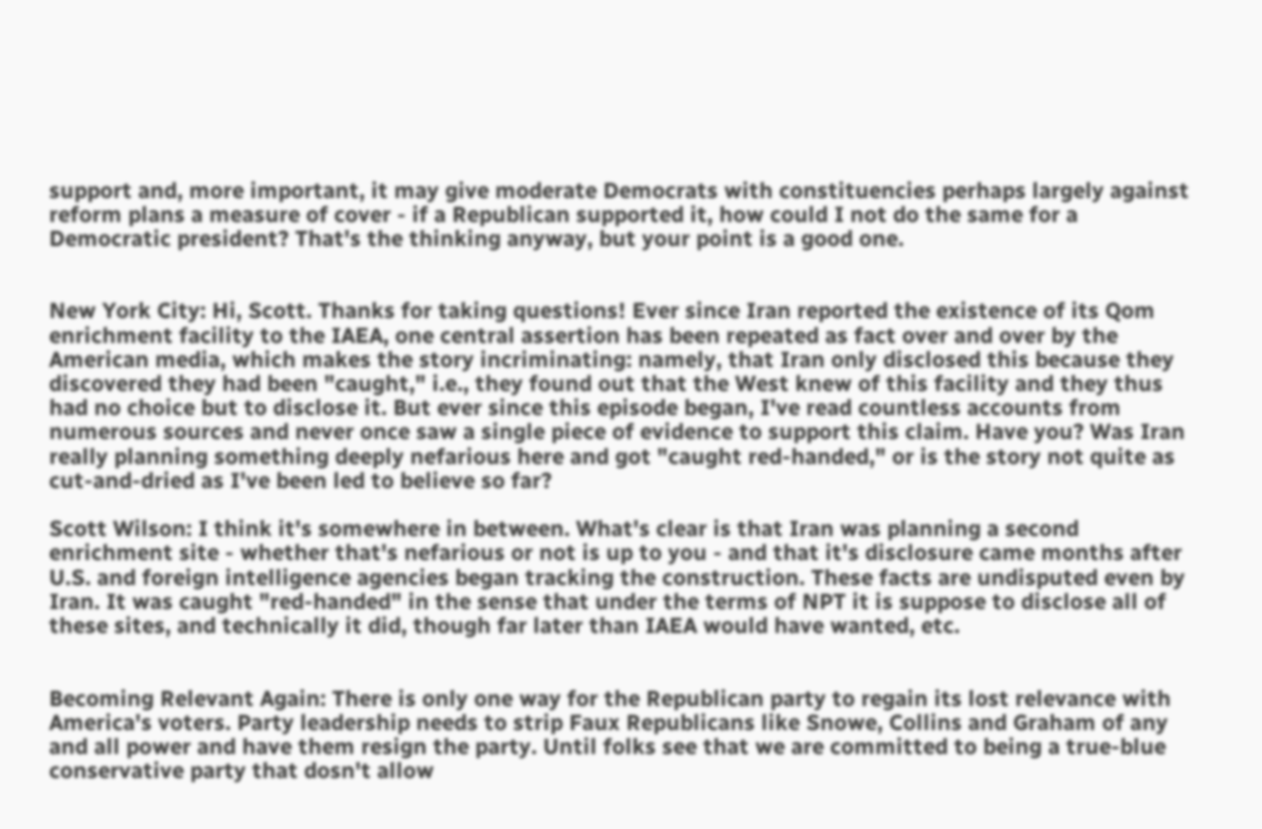support and, more important, it may give moderate Democrats with constituencies perhaps largely against reform plans a measure of cover - if a Republican supported it, how could I not do the same for a Democratic president? That's the thinking anyway, but your point is a good one.


New York City: Hi, Scott. Thanks for taking questions! Ever since Iran reported the existence of its Qom enrichment facility to the IAEA, one central assertion has been repeated as fact over and over by the American media, which makes the story incriminating: namely, that Iran only disclosed this because they discovered they had been "caught," i.e., they found out that the West knew of this facility and they thus had no choice but to disclose it. But ever since this episode began, I've read countless accounts from numerous sources and never once saw a single piece of evidence to support this claim. Have you? Was Iran really planning something deeply nefarious here and got "caught red-handed," or is the story not quite as cut-and-dried as I've been led to believe so far?

Scott Wilson: I think it's somewhere in between. What's clear is that Iran was planning a second enrichment site - whether that's nefarious or not is up to you - and that it's disclosure came months after U.S. and foreign intelligence agencies began tracking the construction. These facts are undisputed even by Iran. It was caught "red-handed" in the sense that under the terms of NPT it is suppose to disclose all of these sites, and technically it did, though far later than IAEA would have wanted, etc.


Becoming Relevant Again: There is only one way for the Republican party to regain its lost relevance with America's voters. Party leadership needs to strip Faux Republicans like Snowe, Collins and Graham of any and all power and have them resign the party. Until folks see that we are committed to being a true-blue conservative party that dosn't allow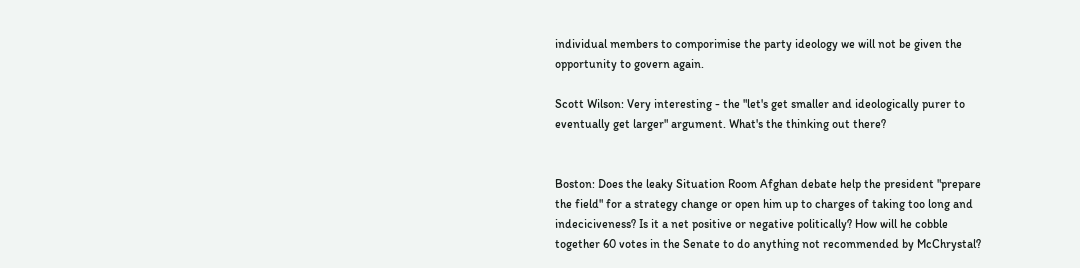individual members to comporimise the party ideology we will not be given the opportunity to govern again.

Scott Wilson: Very interesting - the "let's get smaller and ideologically purer to eventually get larger" argument. What's the thinking out there?


Boston: Does the leaky Situation Room Afghan debate help the president "prepare the field" for a strategy change or open him up to charges of taking too long and indeciciveness? Is it a net positive or negative politically? How will he cobble together 60 votes in the Senate to do anything not recommended by McChrystal?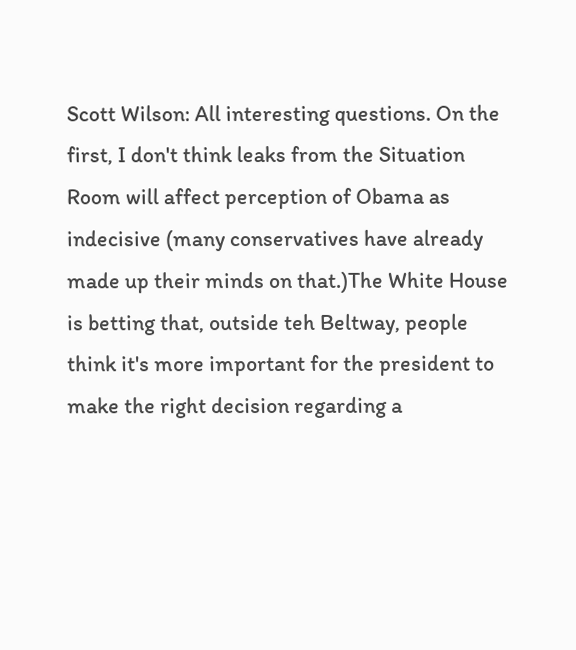Scott Wilson: All interesting questions. On the first, I don't think leaks from the Situation Room will affect perception of Obama as indecisive (many conservatives have already made up their minds on that.)The White House is betting that, outside teh Beltway, people think it's more important for the president to make the right decision regarding a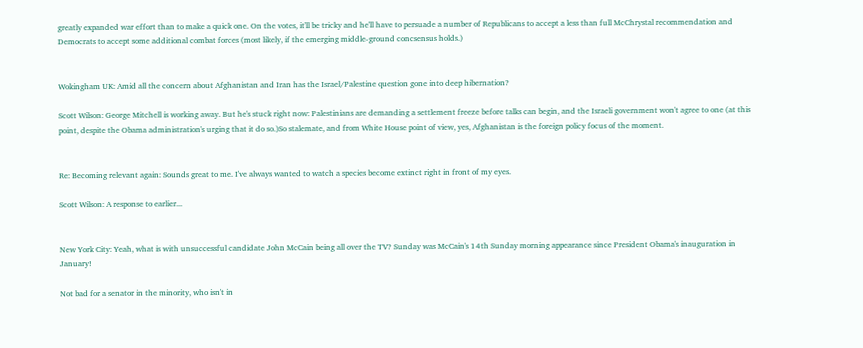greatly expanded war effort than to make a quick one. On the votes, it'll be tricky and he'll have to persuade a number of Republicans to accept a less than full McChrystal recommendation and Democrats to accept some additional combat forces (most likely, if the emerging middle-ground concsensus holds.)


Wokingham UK: Amid all the concern about Afghanistan and Iran has the Israel/Palestine question gone into deep hibernation?

Scott Wilson: George Mitchell is working away. But he's stuck right now: Palestinians are demanding a settlement freeze before talks can begin, and the Israeli government won't agree to one (at this point, despite the Obama administration's urging that it do so.)So stalemate, and from White House point of view, yes, Afghanistan is the foreign policy focus of the moment.


Re: Becoming relevant again: Sounds great to me. I've always wanted to watch a species become extinct right in front of my eyes.

Scott Wilson: A response to earlier...


New York City: Yeah, what is with unsuccessful candidate John McCain being all over the TV? Sunday was McCain's 14th Sunday morning appearance since President Obama's inauguration in January!

Not bad for a senator in the minority, who isn't in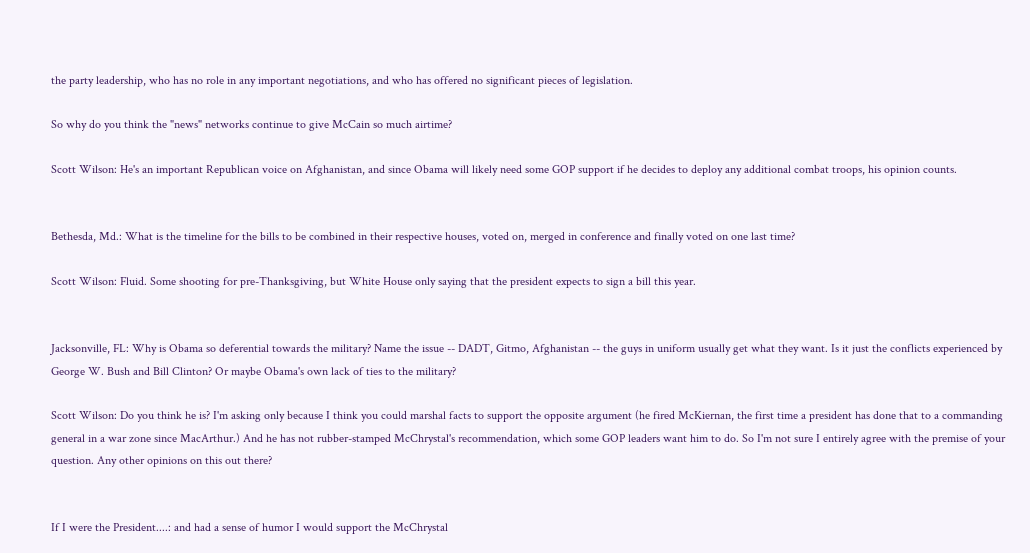the party leadership, who has no role in any important negotiations, and who has offered no significant pieces of legislation.

So why do you think the "news" networks continue to give McCain so much airtime?

Scott Wilson: He's an important Republican voice on Afghanistan, and since Obama will likely need some GOP support if he decides to deploy any additional combat troops, his opinion counts.


Bethesda, Md.: What is the timeline for the bills to be combined in their respective houses, voted on, merged in conference and finally voted on one last time?

Scott Wilson: Fluid. Some shooting for pre-Thanksgiving, but White House only saying that the president expects to sign a bill this year.


Jacksonville, FL: Why is Obama so deferential towards the military? Name the issue -- DADT, Gitmo, Afghanistan -- the guys in uniform usually get what they want. Is it just the conflicts experienced by George W. Bush and Bill Clinton? Or maybe Obama's own lack of ties to the military?

Scott Wilson: Do you think he is? I'm asking only because I think you could marshal facts to support the opposite argument (he fired McKiernan, the first time a president has done that to a commanding general in a war zone since MacArthur.) And he has not rubber-stamped McChrystal's recommendation, which some GOP leaders want him to do. So I'm not sure I entirely agree with the premise of your question. Any other opinions on this out there?


If I were the President....: and had a sense of humor I would support the McChrystal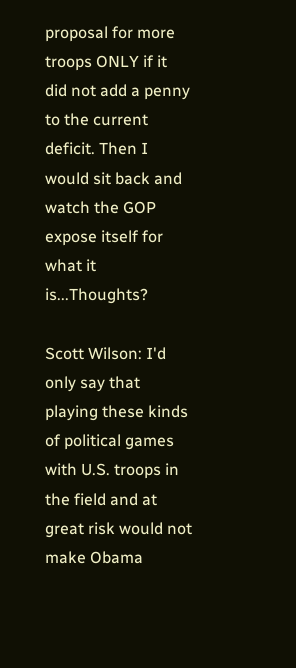proposal for more troops ONLY if it did not add a penny to the current deficit. Then I would sit back and watch the GOP expose itself for what it is...Thoughts?

Scott Wilson: I'd only say that playing these kinds of political games with U.S. troops in the field and at great risk would not make Obama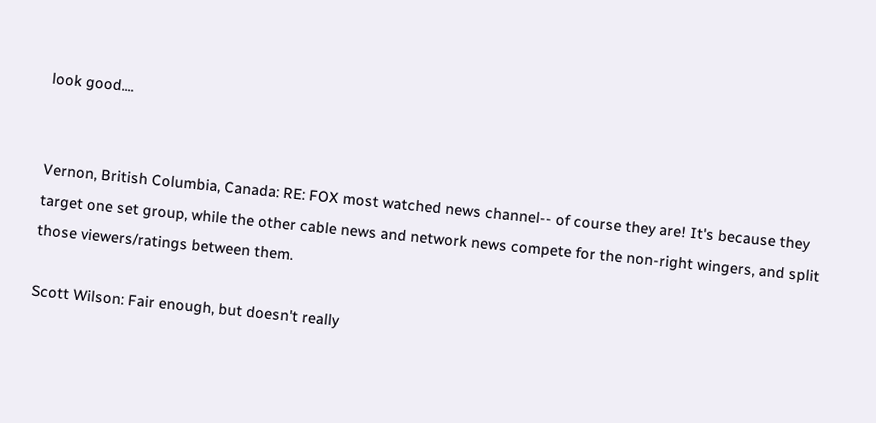look good....


Vernon, British Columbia, Canada: RE: FOX most watched news channel-- of course they are! It's because they target one set group, while the other cable news and network news compete for the non-right wingers, and split those viewers/ratings between them.

Scott Wilson: Fair enough, but doesn't really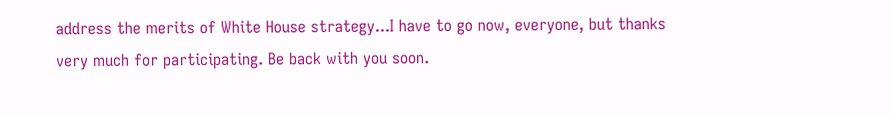address the merits of White House strategy...I have to go now, everyone, but thanks very much for participating. Be back with you soon.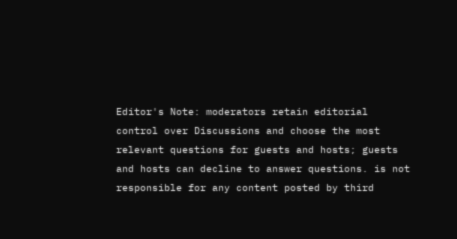Editor's Note: moderators retain editorial control over Discussions and choose the most relevant questions for guests and hosts; guests and hosts can decline to answer questions. is not responsible for any content posted by third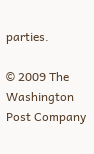parties.

© 2009 The Washington Post Company